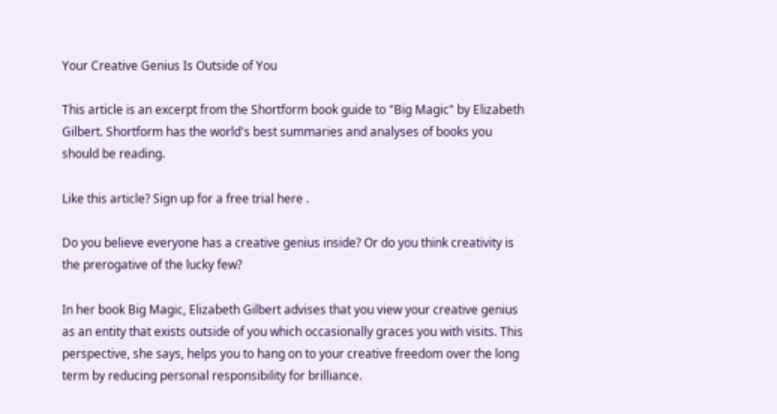Your Creative Genius Is Outside of You

This article is an excerpt from the Shortform book guide to "Big Magic" by Elizabeth Gilbert. Shortform has the world's best summaries and analyses of books you should be reading.

Like this article? Sign up for a free trial here .

Do you believe everyone has a creative genius inside? Or do you think creativity is the prerogative of the lucky few?

In her book Big Magic, Elizabeth Gilbert advises that you view your creative genius as an entity that exists outside of you which occasionally graces you with visits. This perspective, she says, helps you to hang on to your creative freedom over the long term by reducing personal responsibility for brilliance.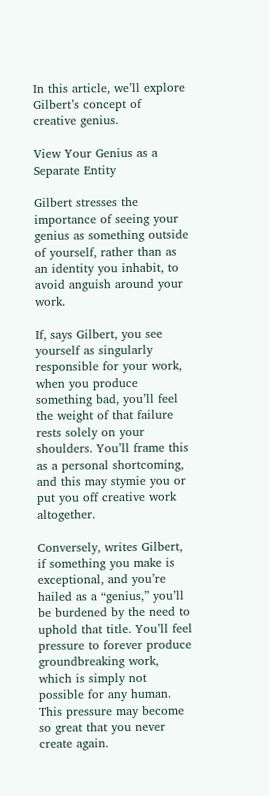In this article, we’ll explore Gilbert’s concept of creative genius.

View Your Genius as a Separate Entity

Gilbert stresses the importance of seeing your genius as something outside of yourself, rather than as an identity you inhabit, to avoid anguish around your work.

If, says Gilbert, you see yourself as singularly responsible for your work, when you produce something bad, you’ll feel the weight of that failure rests solely on your shoulders. You’ll frame this as a personal shortcoming, and this may stymie you or put you off creative work altogether.

Conversely, writes Gilbert, if something you make is exceptional, and you’re hailed as a “genius,” you’ll be burdened by the need to uphold that title. You’ll feel pressure to forever produce groundbreaking work, which is simply not possible for any human. This pressure may become so great that you never create again.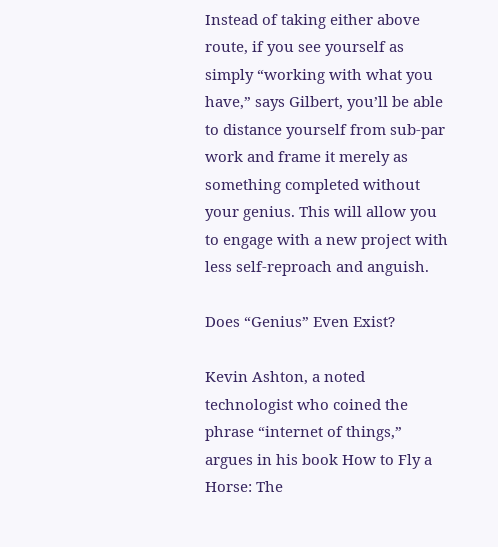Instead of taking either above route, if you see yourself as simply “working with what you have,” says Gilbert, you’ll be able to distance yourself from sub-par work and frame it merely as something completed without your genius. This will allow you to engage with a new project with less self-reproach and anguish.

Does “Genius” Even Exist?

Kevin Ashton, a noted technologist who coined the phrase “internet of things,” argues in his book How to Fly a Horse: The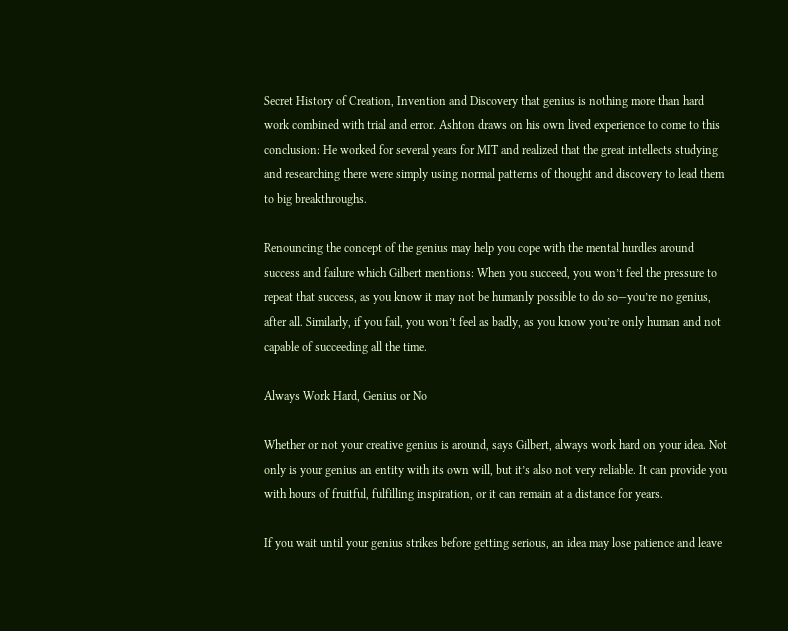Secret History of Creation, Invention and Discovery that genius is nothing more than hard work combined with trial and error. Ashton draws on his own lived experience to come to this conclusion: He worked for several years for MIT and realized that the great intellects studying and researching there were simply using normal patterns of thought and discovery to lead them to big breakthroughs.

Renouncing the concept of the genius may help you cope with the mental hurdles around success and failure which Gilbert mentions: When you succeed, you won’t feel the pressure to repeat that success, as you know it may not be humanly possible to do so—you’re no genius, after all. Similarly, if you fail, you won’t feel as badly, as you know you’re only human and not capable of succeeding all the time.

Always Work Hard, Genius or No

Whether or not your creative genius is around, says Gilbert, always work hard on your idea. Not only is your genius an entity with its own will, but it’s also not very reliable. It can provide you with hours of fruitful, fulfilling inspiration, or it can remain at a distance for years.

If you wait until your genius strikes before getting serious, an idea may lose patience and leave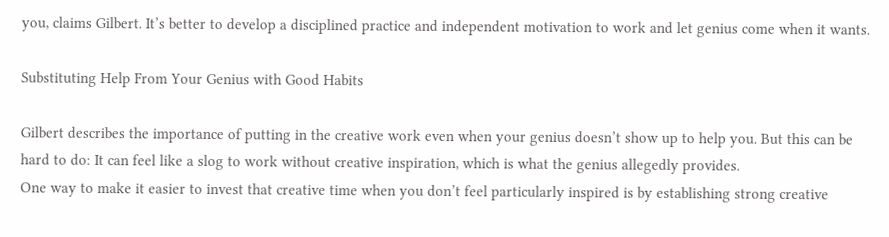you, claims Gilbert. It’s better to develop a disciplined practice and independent motivation to work and let genius come when it wants.

Substituting Help From Your Genius with Good Habits

Gilbert describes the importance of putting in the creative work even when your genius doesn’t show up to help you. But this can be hard to do: It can feel like a slog to work without creative inspiration, which is what the genius allegedly provides.
One way to make it easier to invest that creative time when you don’t feel particularly inspired is by establishing strong creative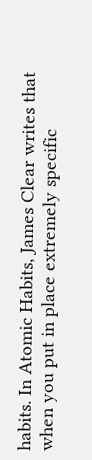habits. In Atomic Habits, James Clear writes that when you put in place extremely specific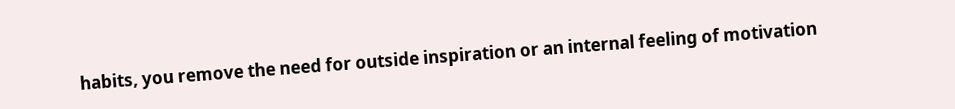habits, you remove the need for outside inspiration or an internal feeling of motivation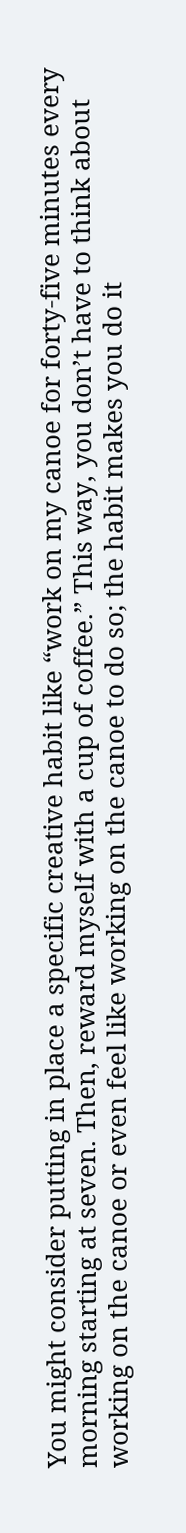You might consider putting in place a specific creative habit like “work on my canoe for forty-five minutes every morning starting at seven. Then, reward myself with a cup of coffee.” This way, you don’t have to think about working on the canoe or even feel like working on the canoe to do so; the habit makes you do it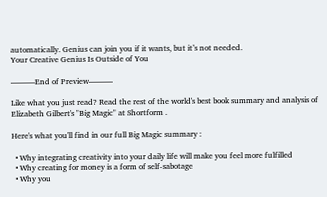automatically. Genius can join you if it wants, but it’s not needed.
Your Creative Genius Is Outside of You

———End of Preview———

Like what you just read? Read the rest of the world's best book summary and analysis of Elizabeth Gilbert's "Big Magic" at Shortform .

Here's what you'll find in our full Big Magic summary :

  • Why integrating creativity into your daily life will make you feel more fulfilled
  • Why creating for money is a form of self-sabotage
  • Why you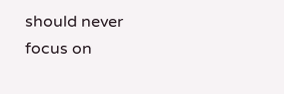should never focus on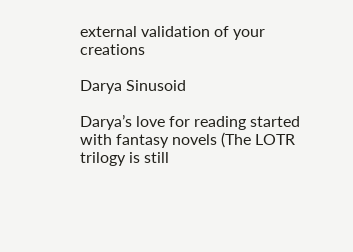external validation of your creations

Darya Sinusoid

Darya’s love for reading started with fantasy novels (The LOTR trilogy is still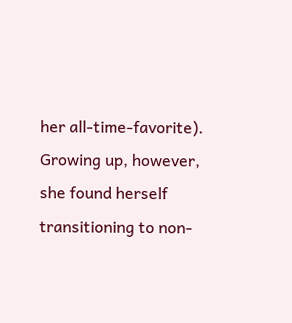her all-time-favorite). Growing up, however, she found herself transitioning to non-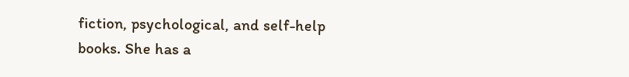fiction, psychological, and self-help books. She has a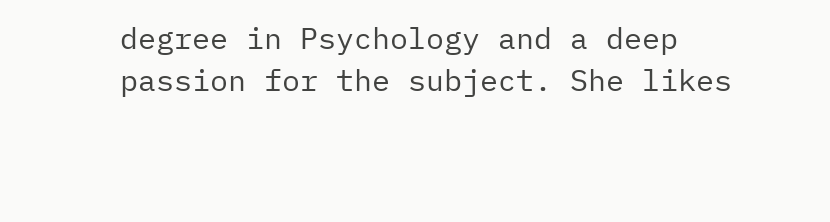degree in Psychology and a deep passion for the subject. She likes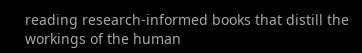reading research-informed books that distill the workings of the human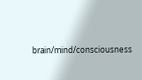brain/mind/consciousness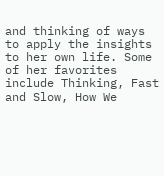and thinking of ways to apply the insights to her own life. Some of her favorites include Thinking, Fast and Slow, How We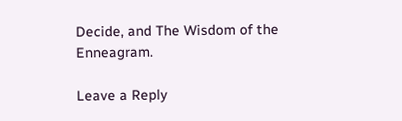Decide, and The Wisdom of the Enneagram.

Leave a Reply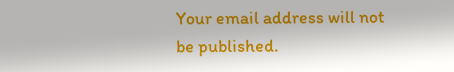Your email address will not be published.